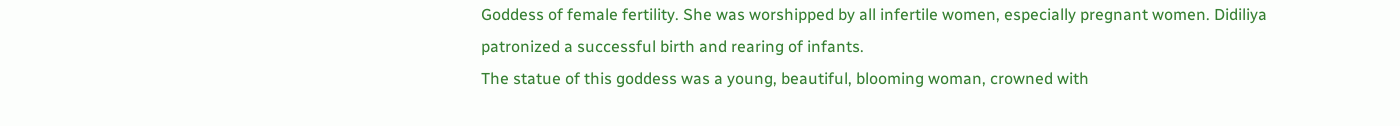Goddess of female fertility. She was worshipped by all infertile women, especially pregnant women. Didiliya patronized a successful birth and rearing of infants.
The statue of this goddess was a young, beautiful, blooming woman, crowned with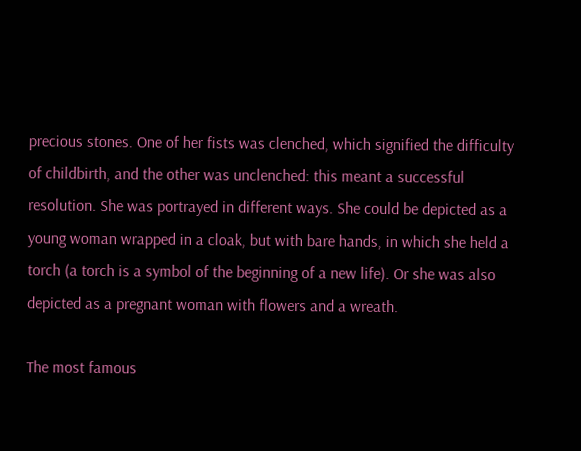precious stones. One of her fists was clenched, which signified the difficulty of childbirth, and the other was unclenched: this meant a successful resolution. She was portrayed in different ways. She could be depicted as a young woman wrapped in a cloak, but with bare hands, in which she held a torch (a torch is a symbol of the beginning of a new life). Or she was also depicted as a pregnant woman with flowers and a wreath.

The most famous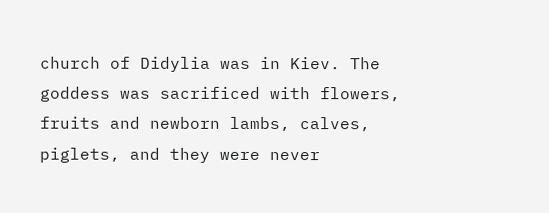church of Didylia was in Kiev. The goddess was sacrificed with flowers, fruits and newborn lambs, calves, piglets, and they were never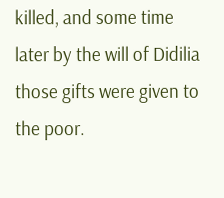killed, and some time later by the will of Didilia those gifts were given to the poor.